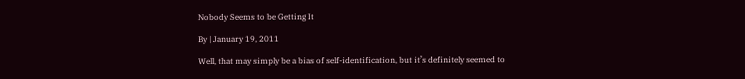Nobody Seems to be Getting It

By | January 19, 2011

Well, that may simply be a bias of self-identification, but it’s definitely seemed to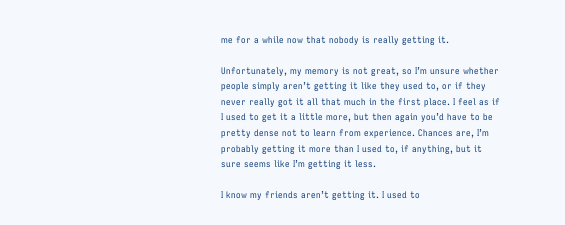me for a while now that nobody is really getting it.

Unfortunately, my memory is not great, so I’m unsure whether people simply aren’t getting it like they used to, or if they never really got it all that much in the first place. I feel as if I used to get it a little more, but then again you’d have to be pretty dense not to learn from experience. Chances are, I’m probably getting it more than I used to, if anything, but it sure seems like I’m getting it less.

I know my friends aren’t getting it. I used to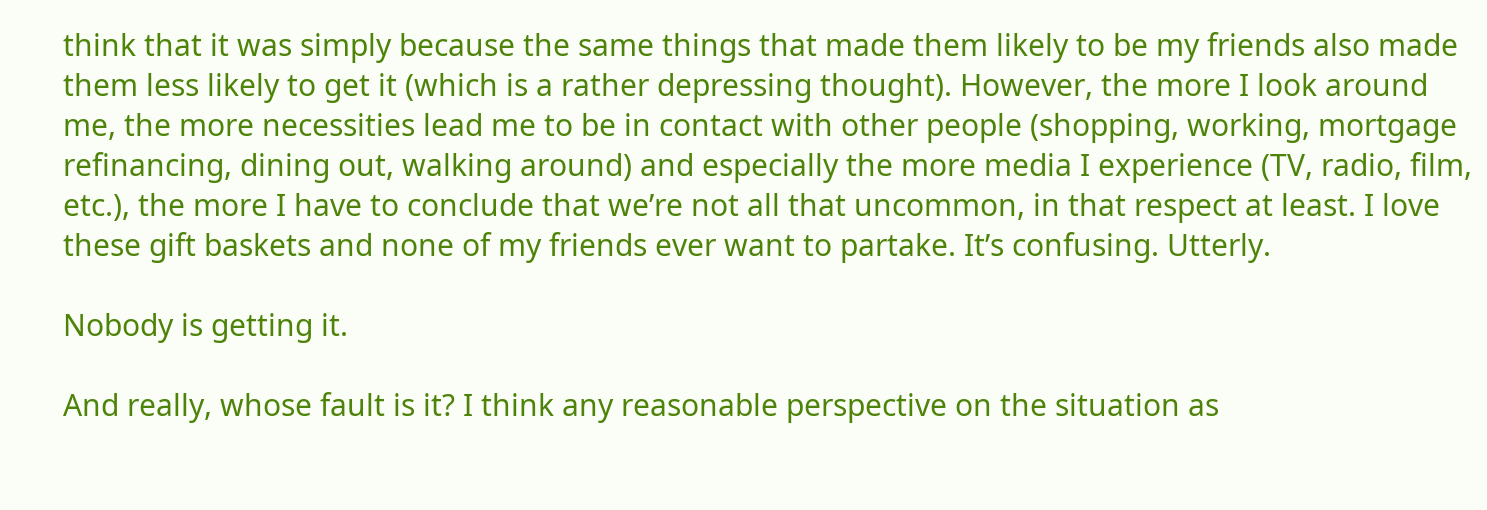think that it was simply because the same things that made them likely to be my friends also made them less likely to get it (which is a rather depressing thought). However, the more I look around me, the more necessities lead me to be in contact with other people (shopping, working, mortgage refinancing, dining out, walking around) and especially the more media I experience (TV, radio, film, etc.), the more I have to conclude that we’re not all that uncommon, in that respect at least. I love these gift baskets and none of my friends ever want to partake. It’s confusing. Utterly.

Nobody is getting it.

And really, whose fault is it? I think any reasonable perspective on the situation as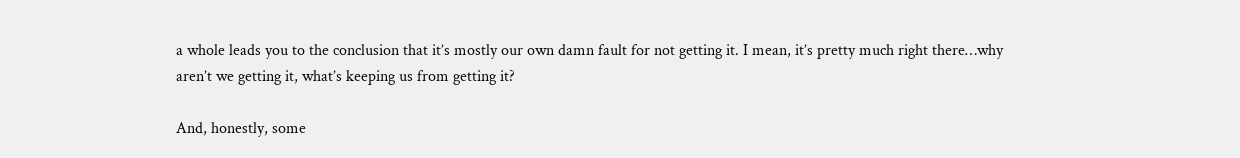a whole leads you to the conclusion that it’s mostly our own damn fault for not getting it. I mean, it’s pretty much right there…why aren’t we getting it, what’s keeping us from getting it?

And, honestly, some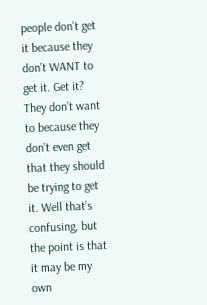people don’t get it because they don’t WANT to get it. Get it? They don’t want to because they don’t even get that they should be trying to get it. Well that’s confusing, but the point is that it may be my own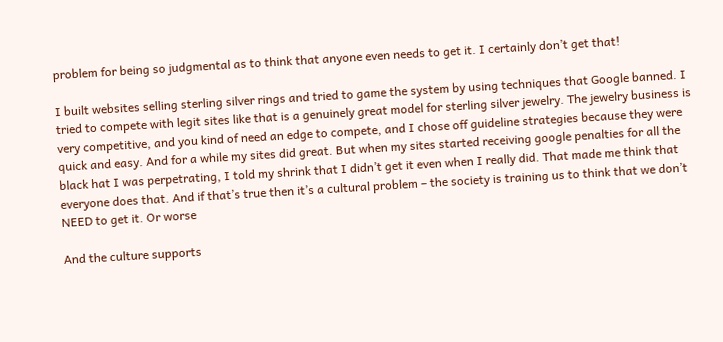problem for being so judgmental as to think that anyone even needs to get it. I certainly don’t get that!

I built websites selling sterling silver rings and tried to game the system by using techniques that Google banned. I tried to compete with legit sites like that is a genuinely great model for sterling silver jewelry. The jewelry business is very competitive, and you kind of need an edge to compete, and I chose off guideline strategies because they were quick and easy. And for a while my sites did great. But when my sites started receiving google penalties for all the black hat I was perpetrating, I told my shrink that I didn’t get it even when I really did. That made me think that everyone does that. And if that’s true then it’s a cultural problem – the society is training us to think that we don’t NEED to get it. Or worse

And the culture supports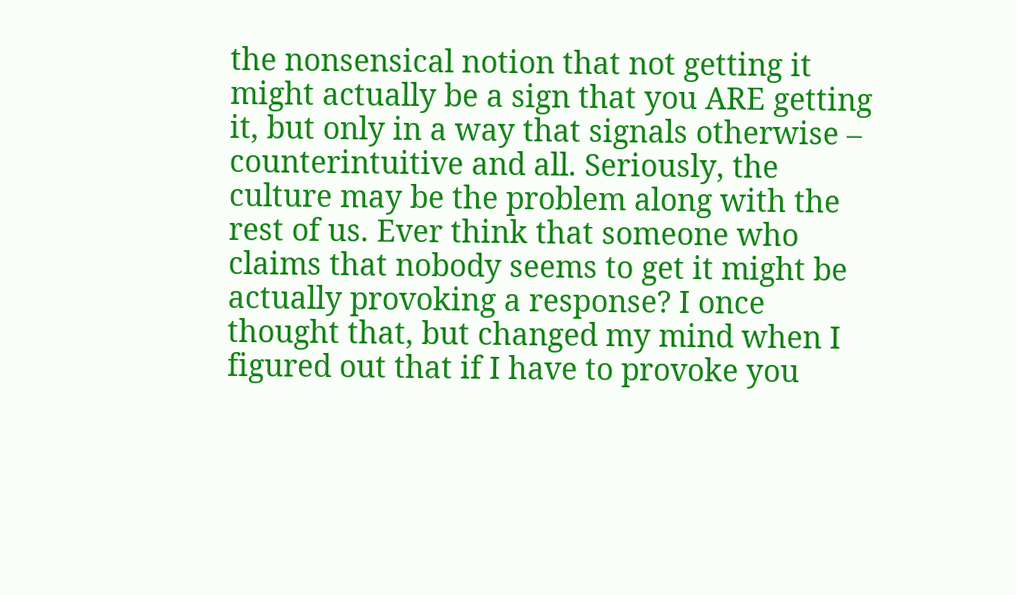the nonsensical notion that not getting it might actually be a sign that you ARE getting it, but only in a way that signals otherwise – counterintuitive and all. Seriously, the culture may be the problem along with the rest of us. Ever think that someone who claims that nobody seems to get it might be actually provoking a response? I once thought that, but changed my mind when I figured out that if I have to provoke you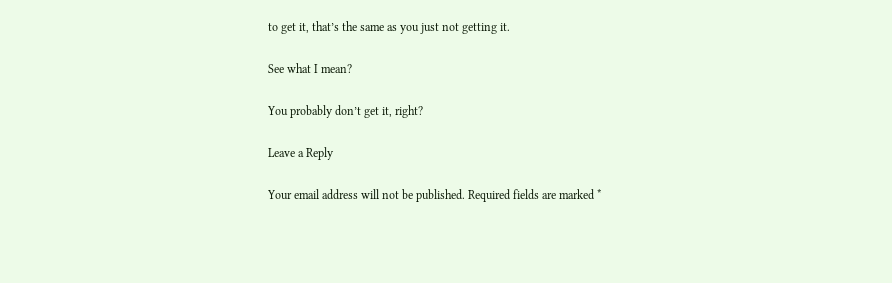to get it, that’s the same as you just not getting it.

See what I mean?

You probably don’t get it, right?

Leave a Reply

Your email address will not be published. Required fields are marked *